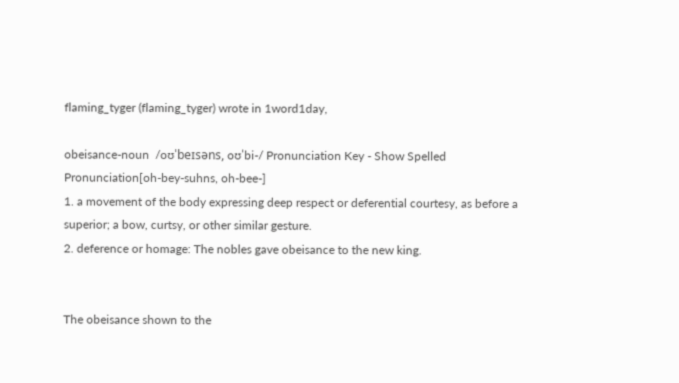flaming_tyger (flaming_tyger) wrote in 1word1day,

obeisance-noun  /oʊˈbeɪsəns, oʊˈbi-/ Pronunciation Key - Show Spelled Pronunciation[oh-bey-suhns, oh-bee-]
1. a movement of the body expressing deep respect or deferential courtesy, as before a superior; a bow, curtsy, or other similar gesture.
2. deference or homage: The nobles gave obeisance to the new king.


The obeisance shown to the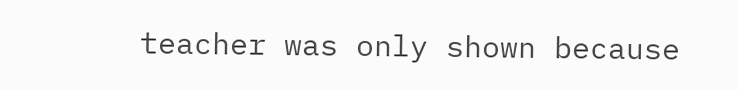teacher was only shown because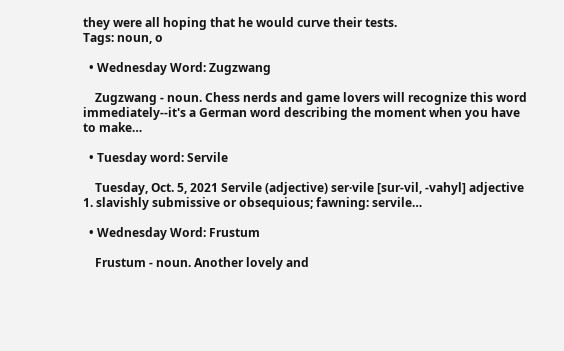they were all hoping that he would curve their tests.
Tags: noun, o

  • Wednesday Word: Zugzwang

    Zugzwang - noun. Chess nerds and game lovers will recognize this word immediately--it's a German word describing the moment when you have to make…

  • Tuesday word: Servile

    Tuesday, Oct. 5, 2021 Servile (adjective) ser·vile [sur-vil, -vahyl] adjective 1. slavishly submissive or obsequious; fawning: servile…

  • Wednesday Word: Frustum

    Frustum - noun. Another lovely and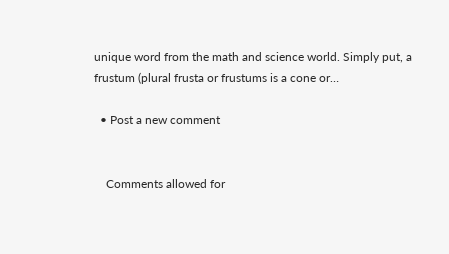unique word from the math and science world. Simply put, a frustum (plural frusta or frustums is a cone or…

  • Post a new comment


    Comments allowed for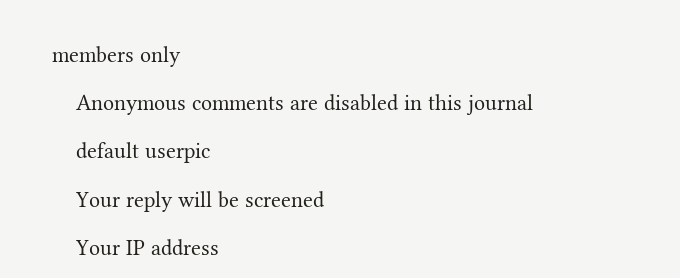members only

    Anonymous comments are disabled in this journal

    default userpic

    Your reply will be screened

    Your IP address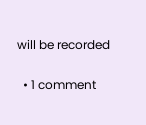will be recorded

  • 1 comment